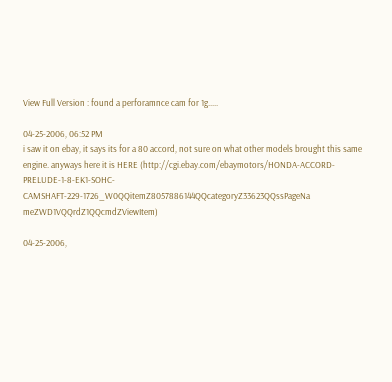View Full Version : found a perforamnce cam for 1g.....

04-25-2006, 06:52 PM
i saw it on ebay, it says its for a 80 accord, not sure on what other models brought this same engine. anyways here it is HERE (http://cgi.ebay.com/ebaymotors/HONDA-ACCORD-PRELUDE-1-8-EK1-SOHC-CAMSHAFT-229-1726_W0QQitemZ8057886144QQcategoryZ33623QQssPageNa meZWD1VQQrdZ1QQcmdZViewItem)

04-25-2006,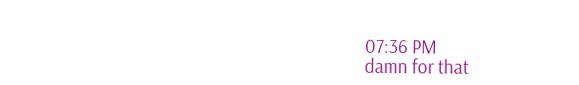07:36 PM
damn for that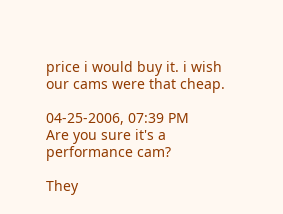price i would buy it. i wish our cams were that cheap.

04-25-2006, 07:39 PM
Are you sure it's a performance cam?

They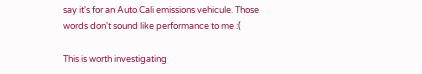say it's for an Auto Cali emissions vehicule. Those words don't sound like performance to me :(

This is worth investigating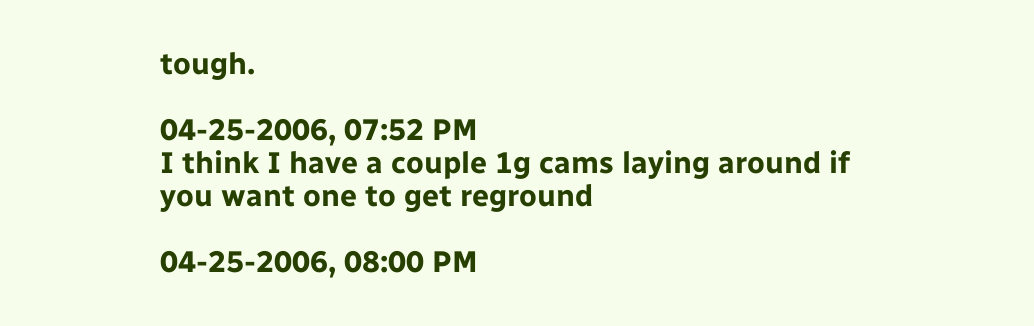tough.

04-25-2006, 07:52 PM
I think I have a couple 1g cams laying around if you want one to get reground

04-25-2006, 08:00 PM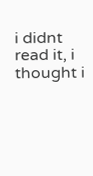i didnt read it, i thought i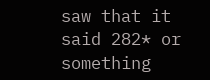saw that it said 282* or something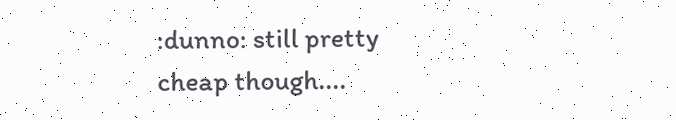:dunno: still pretty cheap though....